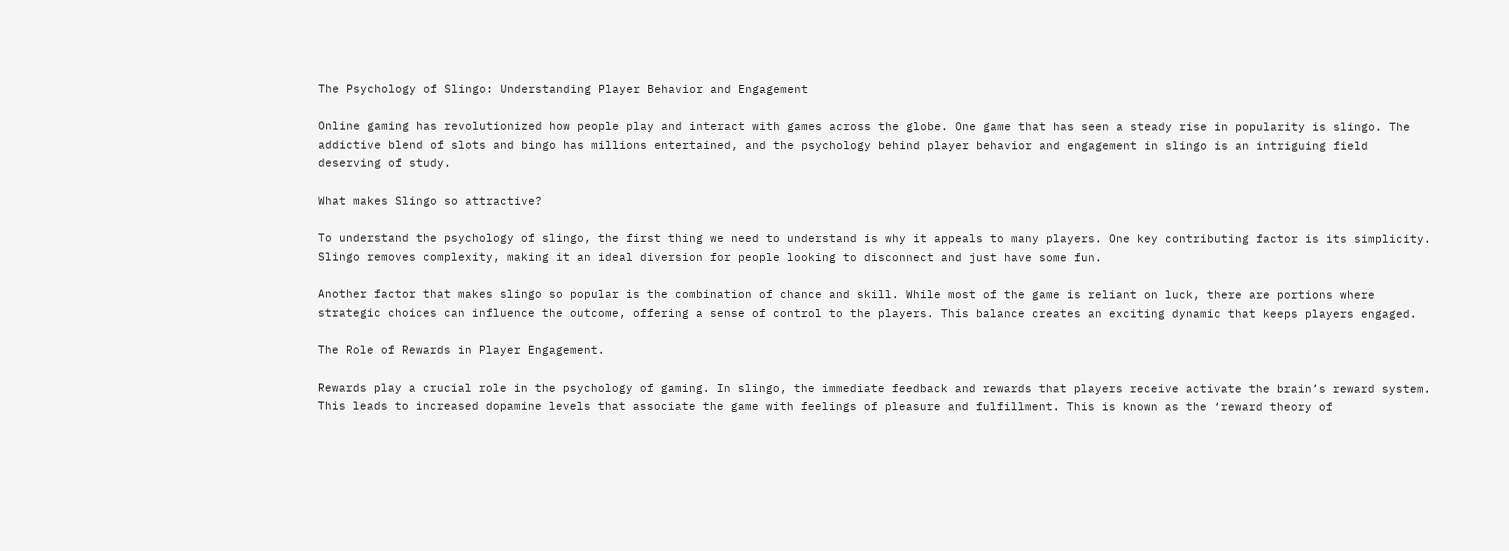The Psychology of Slingo: Understanding Player Behavior and Engagement

Online gaming has revolutionized how people play and interact with games across the globe. One game that has seen a steady rise in popularity is slingo. The addictive blend of slots and bingo has millions entertained, and the psychology behind player behavior and engagement in slingo is an intriguing field deserving of study.

What makes Slingo so attractive?

To understand the psychology of slingo, the first thing we need to understand is why it appeals to many players. One key contributing factor is its simplicity. Slingo removes complexity, making it an ideal diversion for people looking to disconnect and just have some fun.

Another factor that makes slingo so popular is the combination of chance and skill. While most of the game is reliant on luck, there are portions where strategic choices can influence the outcome, offering a sense of control to the players. This balance creates an exciting dynamic that keeps players engaged.

The Role of Rewards in Player Engagement.

Rewards play a crucial role in the psychology of gaming. In slingo, the immediate feedback and rewards that players receive activate the brain’s reward system. This leads to increased dopamine levels that associate the game with feelings of pleasure and fulfillment. This is known as the ‘reward theory of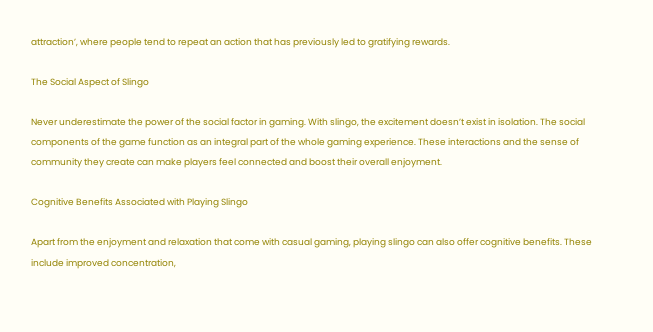attraction’, where people tend to repeat an action that has previously led to gratifying rewards.

The Social Aspect of Slingo

Never underestimate the power of the social factor in gaming. With slingo, the excitement doesn’t exist in isolation. The social components of the game function as an integral part of the whole gaming experience. These interactions and the sense of community they create can make players feel connected and boost their overall enjoyment.

Cognitive Benefits Associated with Playing Slingo

Apart from the enjoyment and relaxation that come with casual gaming, playing slingo can also offer cognitive benefits. These include improved concentration,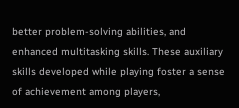better problem-solving abilities, and enhanced multitasking skills. These auxiliary skills developed while playing foster a sense of achievement among players,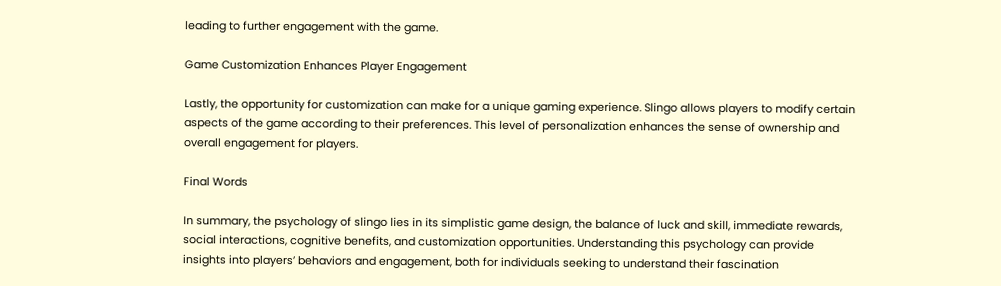leading to further engagement with the game.

Game Customization Enhances Player Engagement

Lastly, the opportunity for customization can make for a unique gaming experience. Slingo allows players to modify certain aspects of the game according to their preferences. This level of personalization enhances the sense of ownership and overall engagement for players.

Final Words

In summary, the psychology of slingo lies in its simplistic game design, the balance of luck and skill, immediate rewards, social interactions, cognitive benefits, and customization opportunities. Understanding this psychology can provide insights into players’ behaviors and engagement, both for individuals seeking to understand their fascination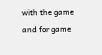with the game and for game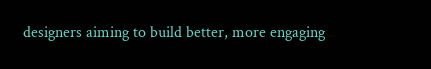designers aiming to build better, more engaging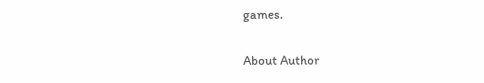games.

About Author